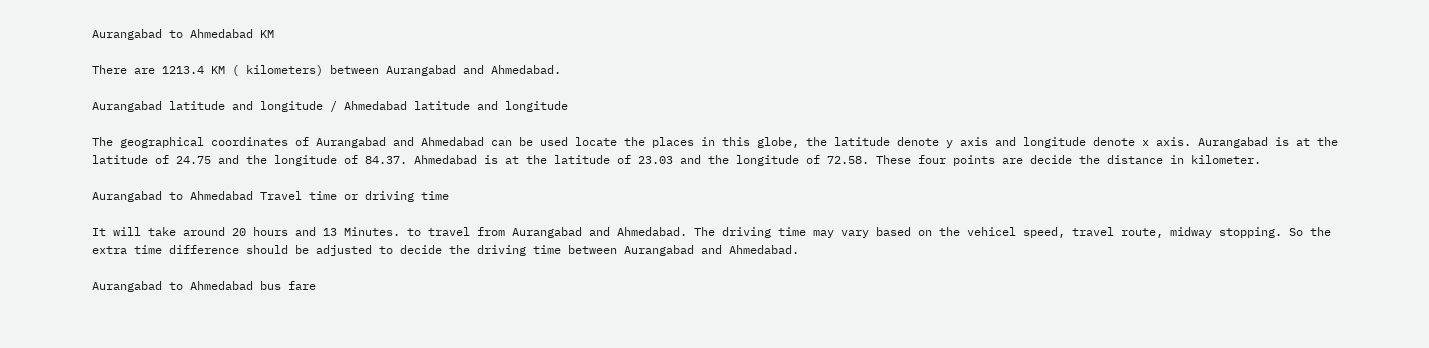Aurangabad to Ahmedabad KM

There are 1213.4 KM ( kilometers) between Aurangabad and Ahmedabad.

Aurangabad latitude and longitude / Ahmedabad latitude and longitude

The geographical coordinates of Aurangabad and Ahmedabad can be used locate the places in this globe, the latitude denote y axis and longitude denote x axis. Aurangabad is at the latitude of 24.75 and the longitude of 84.37. Ahmedabad is at the latitude of 23.03 and the longitude of 72.58. These four points are decide the distance in kilometer.

Aurangabad to Ahmedabad Travel time or driving time

It will take around 20 hours and 13 Minutes. to travel from Aurangabad and Ahmedabad. The driving time may vary based on the vehicel speed, travel route, midway stopping. So the extra time difference should be adjusted to decide the driving time between Aurangabad and Ahmedabad.

Aurangabad to Ahmedabad bus fare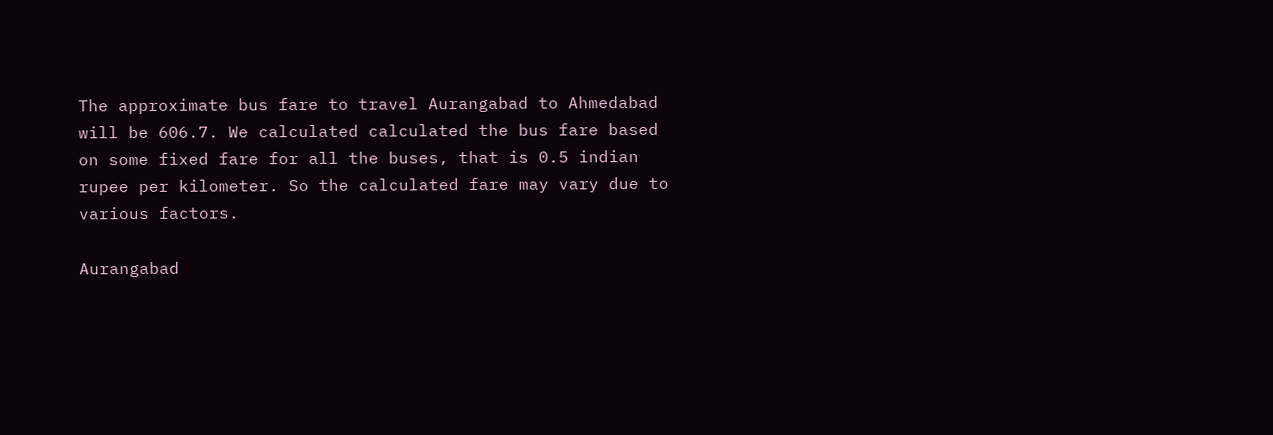The approximate bus fare to travel Aurangabad to Ahmedabad will be 606.7. We calculated calculated the bus fare based on some fixed fare for all the buses, that is 0.5 indian rupee per kilometer. So the calculated fare may vary due to various factors.

Aurangabad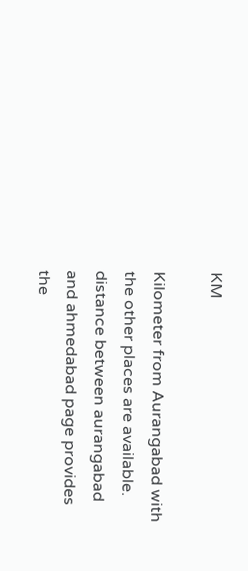KM

Kilometer from Aurangabad with the other places are available. distance between aurangabad and ahmedabad page provides the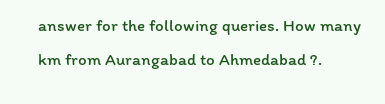answer for the following queries. How many km from Aurangabad to Ahmedabad ?.